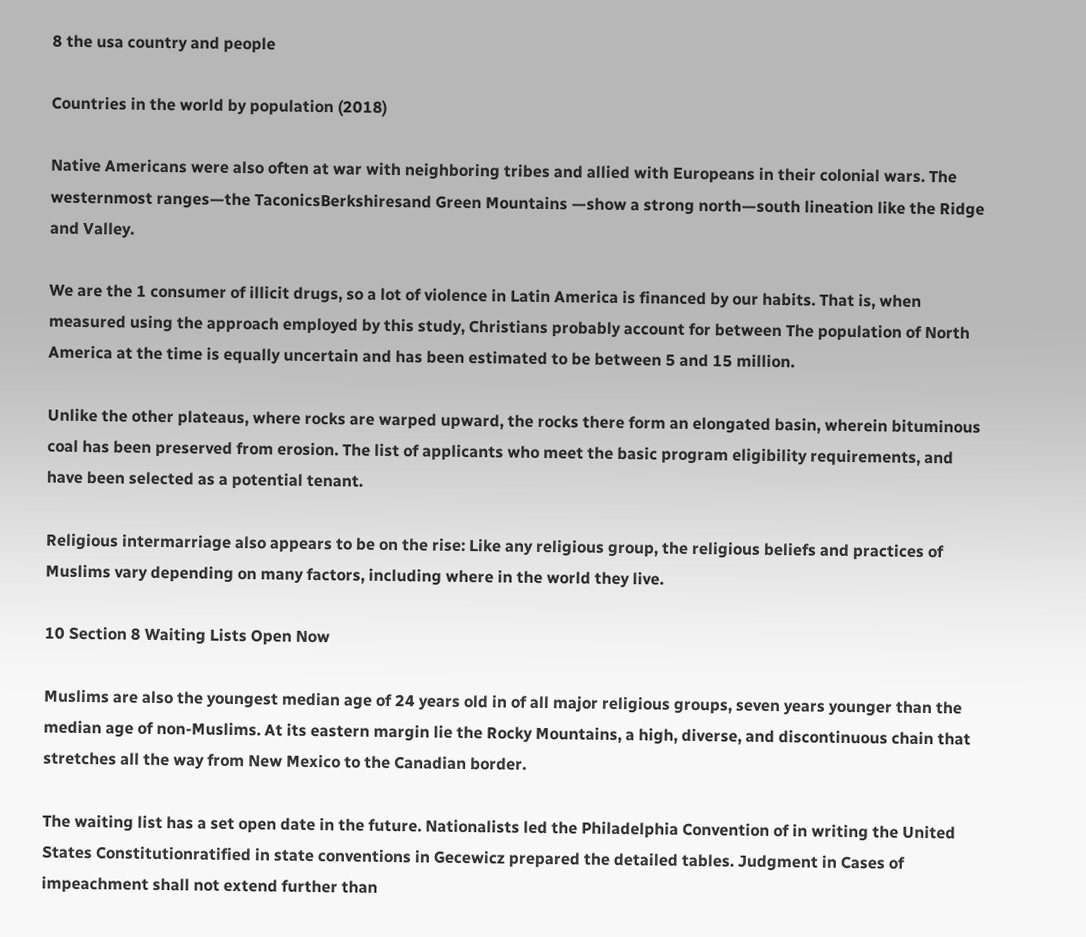8 the usa country and people

Countries in the world by population (2018)

Native Americans were also often at war with neighboring tribes and allied with Europeans in their colonial wars. The westernmost ranges—the TaconicsBerkshiresand Green Mountains —show a strong north—south lineation like the Ridge and Valley.

We are the 1 consumer of illicit drugs, so a lot of violence in Latin America is financed by our habits. That is, when measured using the approach employed by this study, Christians probably account for between The population of North America at the time is equally uncertain and has been estimated to be between 5 and 15 million.

Unlike the other plateaus, where rocks are warped upward, the rocks there form an elongated basin, wherein bituminous coal has been preserved from erosion. The list of applicants who meet the basic program eligibility requirements, and have been selected as a potential tenant.

Religious intermarriage also appears to be on the rise: Like any religious group, the religious beliefs and practices of Muslims vary depending on many factors, including where in the world they live.

10 Section 8 Waiting Lists Open Now

Muslims are also the youngest median age of 24 years old in of all major religious groups, seven years younger than the median age of non-Muslims. At its eastern margin lie the Rocky Mountains, a high, diverse, and discontinuous chain that stretches all the way from New Mexico to the Canadian border.

The waiting list has a set open date in the future. Nationalists led the Philadelphia Convention of in writing the United States Constitutionratified in state conventions in Gecewicz prepared the detailed tables. Judgment in Cases of impeachment shall not extend further than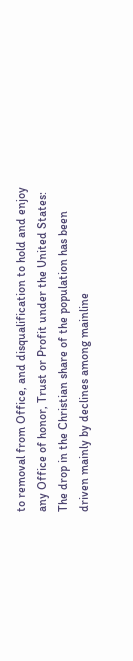to removal from Office, and disqualification to hold and enjoy any Office of honor, Trust or Profit under the United States: The drop in the Christian share of the population has been driven mainly by declines among mainline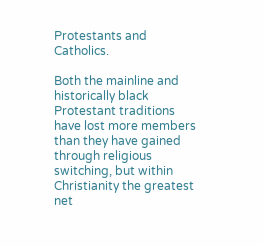Protestants and Catholics.

Both the mainline and historically black Protestant traditions have lost more members than they have gained through religious switching, but within Christianity the greatest net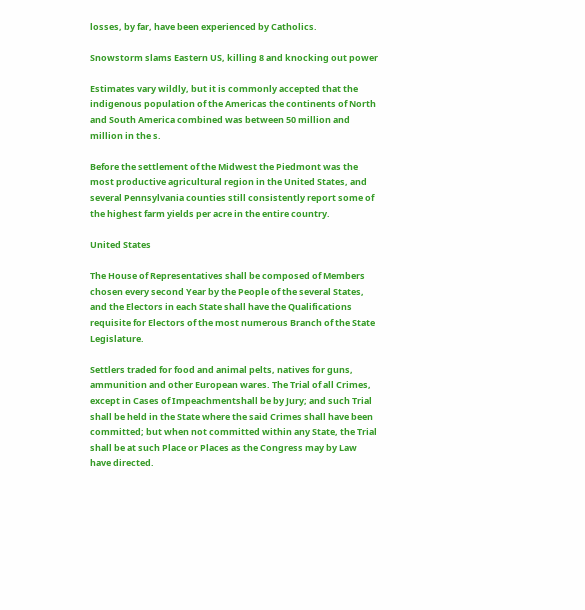losses, by far, have been experienced by Catholics.

Snowstorm slams Eastern US, killing 8 and knocking out power

Estimates vary wildly, but it is commonly accepted that the indigenous population of the Americas the continents of North and South America combined was between 50 million and million in the s.

Before the settlement of the Midwest the Piedmont was the most productive agricultural region in the United States, and several Pennsylvania counties still consistently report some of the highest farm yields per acre in the entire country.

United States

The House of Representatives shall be composed of Members chosen every second Year by the People of the several States, and the Electors in each State shall have the Qualifications requisite for Electors of the most numerous Branch of the State Legislature.

Settlers traded for food and animal pelts, natives for guns, ammunition and other European wares. The Trial of all Crimes, except in Cases of Impeachmentshall be by Jury; and such Trial shall be held in the State where the said Crimes shall have been committed; but when not committed within any State, the Trial shall be at such Place or Places as the Congress may by Law have directed.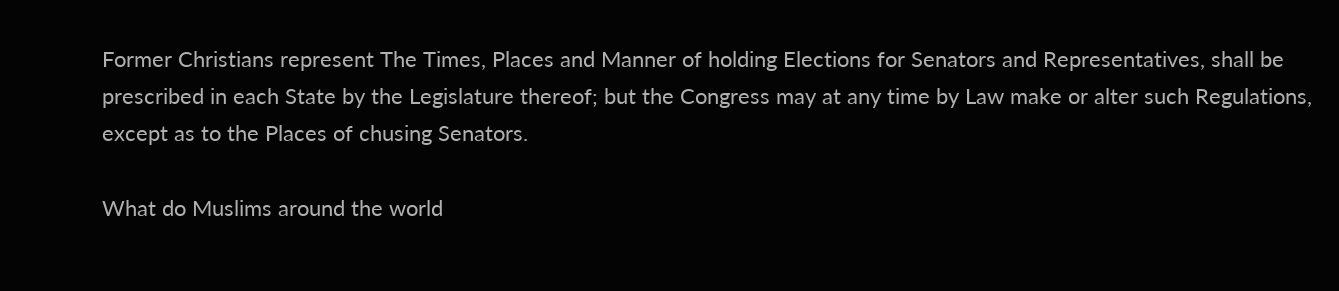Former Christians represent The Times, Places and Manner of holding Elections for Senators and Representatives, shall be prescribed in each State by the Legislature thereof; but the Congress may at any time by Law make or alter such Regulations, except as to the Places of chusing Senators.

What do Muslims around the world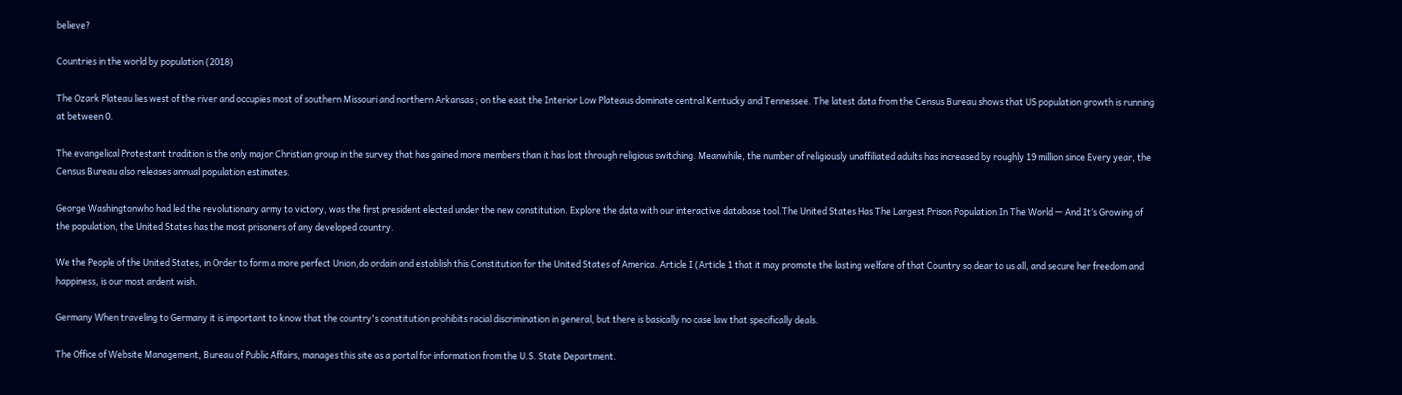believe?

Countries in the world by population (2018)

The Ozark Plateau lies west of the river and occupies most of southern Missouri and northern Arkansas ; on the east the Interior Low Plateaus dominate central Kentucky and Tennessee. The latest data from the Census Bureau shows that US population growth is running at between 0.

The evangelical Protestant tradition is the only major Christian group in the survey that has gained more members than it has lost through religious switching. Meanwhile, the number of religiously unaffiliated adults has increased by roughly 19 million since Every year, the Census Bureau also releases annual population estimates.

George Washingtonwho had led the revolutionary army to victory, was the first president elected under the new constitution. Explore the data with our interactive database tool.The United States Has The Largest Prison Population In The World — And It’s Growing of the population, the United States has the most prisoners of any developed country.

We the People of the United States, in Order to form a more perfect Union,do ordain and establish this Constitution for the United States of America. Article I (Article 1 that it may promote the lasting welfare of that Country so dear to us all, and secure her freedom and happiness, is our most ardent wish.

Germany When traveling to Germany it is important to know that the country's constitution prohibits racial discrimination in general, but there is basically no case law that specifically deals.

The Office of Website Management, Bureau of Public Affairs, manages this site as a portal for information from the U.S. State Department.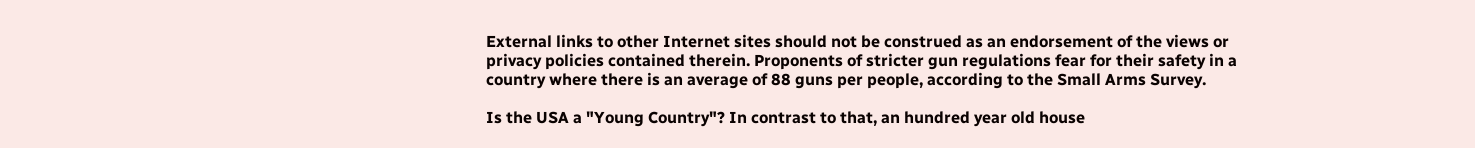External links to other Internet sites should not be construed as an endorsement of the views or privacy policies contained therein. Proponents of stricter gun regulations fear for their safety in a country where there is an average of 88 guns per people, according to the Small Arms Survey.

Is the USA a "Young Country"? In contrast to that, an hundred year old house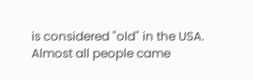is considered "old" in the USA. Almost all people came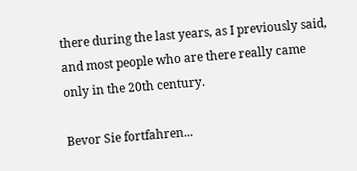there during the last years, as I previously said, and most people who are there really came only in the 20th century.

Bevor Sie fortfahren...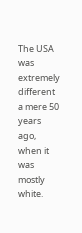The USA was extremely different a mere 50 years ago, when it was mostly white.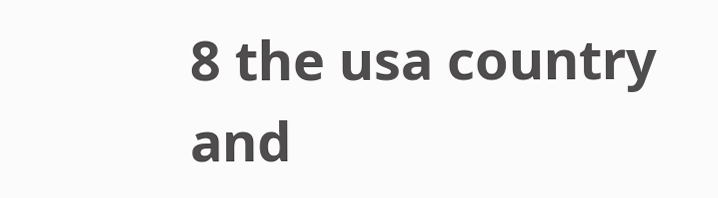8 the usa country and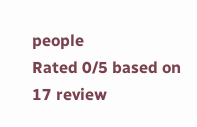people
Rated 0/5 based on 17 review